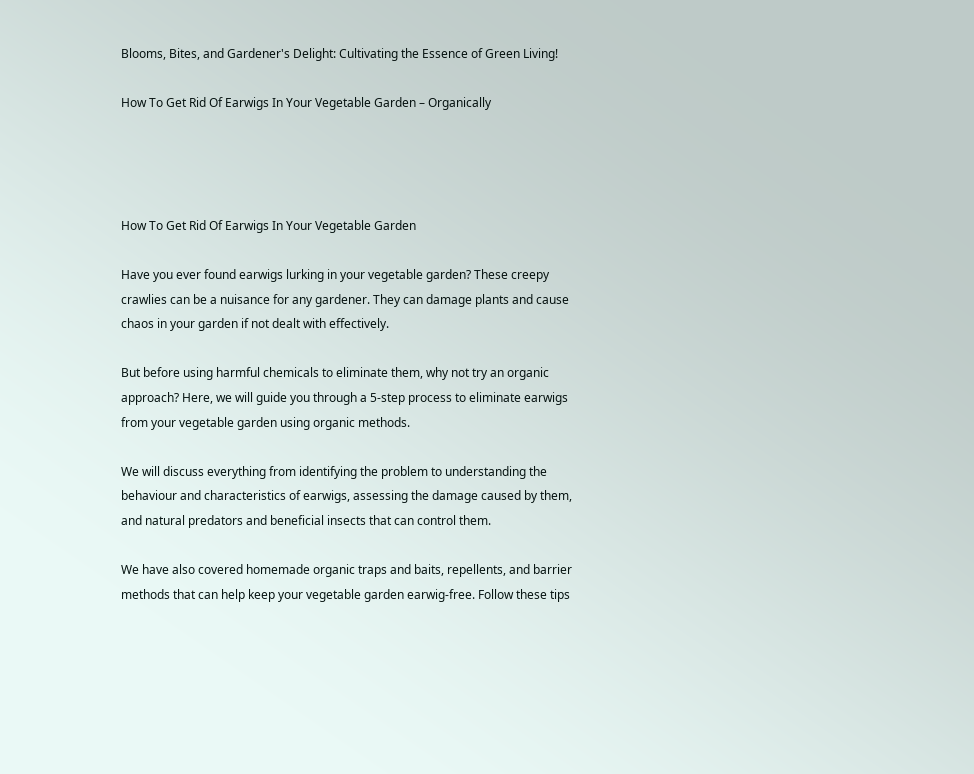Blooms, Bites, and Gardener's Delight: Cultivating the Essence of Green Living!

How To Get Rid Of Earwigs In Your Vegetable Garden – Organically




How To Get Rid Of Earwigs In Your Vegetable Garden

Have you ever found earwigs lurking in your vegetable garden? These creepy crawlies can be a nuisance for any gardener. They can damage plants and cause chaos in your garden if not dealt with effectively.

But before using harmful chemicals to eliminate them, why not try an organic approach? Here, we will guide you through a 5-step process to eliminate earwigs from your vegetable garden using organic methods.

We will discuss everything from identifying the problem to understanding the behaviour and characteristics of earwigs, assessing the damage caused by them, and natural predators and beneficial insects that can control them.

We have also covered homemade organic traps and baits, repellents, and barrier methods that can help keep your vegetable garden earwig-free. Follow these tips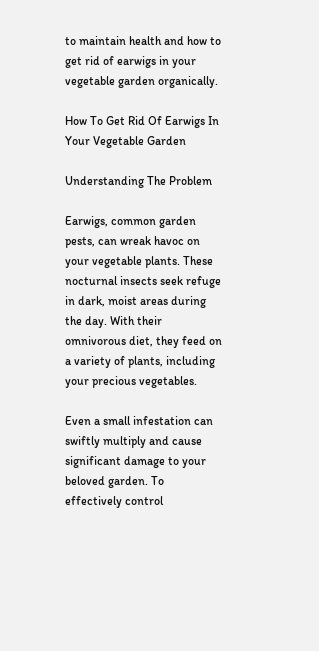to maintain health and how to get rid of earwigs in your vegetable garden organically.

How To Get Rid Of Earwigs In Your Vegetable Garden

Understanding The Problem

Earwigs, common garden pests, can wreak havoc on your vegetable plants. These nocturnal insects seek refuge in dark, moist areas during the day. With their omnivorous diet, they feed on a variety of plants, including your precious vegetables.

Even a small infestation can swiftly multiply and cause significant damage to your beloved garden. To effectively control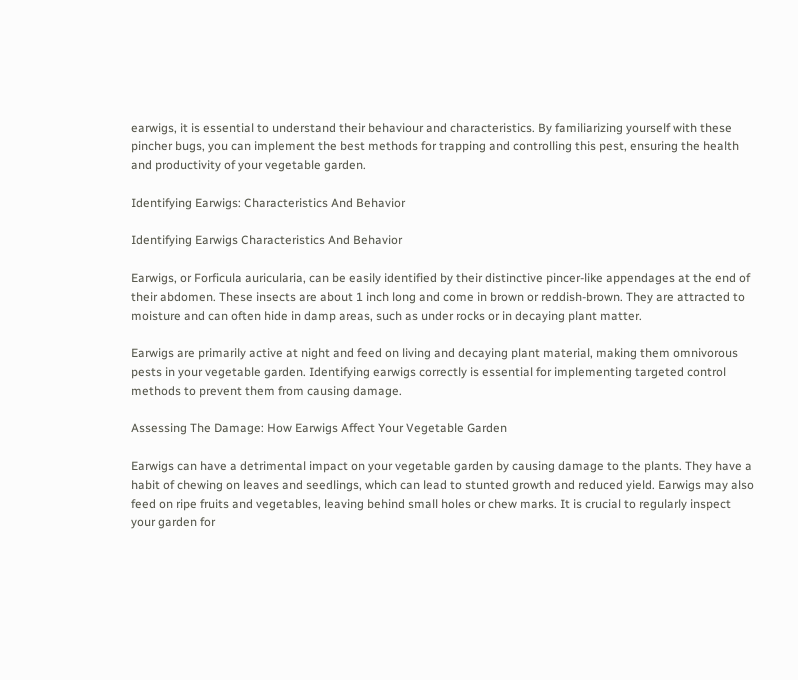earwigs, it is essential to understand their behaviour and characteristics. By familiarizing yourself with these pincher bugs, you can implement the best methods for trapping and controlling this pest, ensuring the health and productivity of your vegetable garden.

Identifying Earwigs: Characteristics And Behavior

Identifying Earwigs Characteristics And Behavior

Earwigs, or Forficula auricularia, can be easily identified by their distinctive pincer-like appendages at the end of their abdomen. These insects are about 1 inch long and come in brown or reddish-brown. They are attracted to moisture and can often hide in damp areas, such as under rocks or in decaying plant matter.

Earwigs are primarily active at night and feed on living and decaying plant material, making them omnivorous pests in your vegetable garden. Identifying earwigs correctly is essential for implementing targeted control methods to prevent them from causing damage.

Assessing The Damage: How Earwigs Affect Your Vegetable Garden

Earwigs can have a detrimental impact on your vegetable garden by causing damage to the plants. They have a habit of chewing on leaves and seedlings, which can lead to stunted growth and reduced yield. Earwigs may also feed on ripe fruits and vegetables, leaving behind small holes or chew marks. It is crucial to regularly inspect your garden for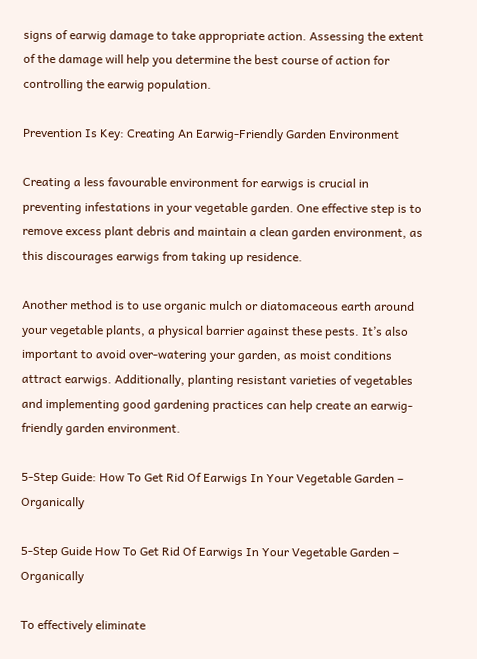signs of earwig damage to take appropriate action. Assessing the extent of the damage will help you determine the best course of action for controlling the earwig population.

Prevention Is Key: Creating An Earwig-Friendly Garden Environment

Creating a less favourable environment for earwigs is crucial in preventing infestations in your vegetable garden. One effective step is to remove excess plant debris and maintain a clean garden environment, as this discourages earwigs from taking up residence.

Another method is to use organic mulch or diatomaceous earth around your vegetable plants, a physical barrier against these pests. It’s also important to avoid over-watering your garden, as moist conditions attract earwigs. Additionally, planting resistant varieties of vegetables and implementing good gardening practices can help create an earwig-friendly garden environment.

5-Step Guide: How To Get Rid Of Earwigs In Your Vegetable Garden – Organically

5-Step Guide How To Get Rid Of Earwigs In Your Vegetable Garden – Organically

To effectively eliminate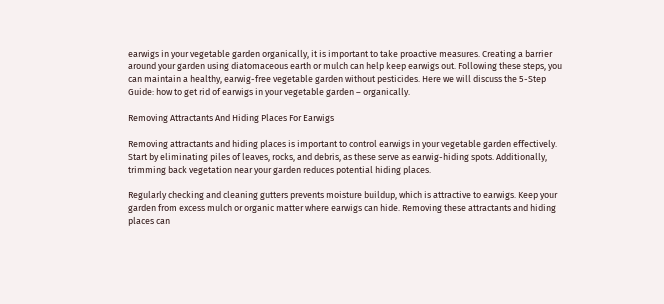earwigs in your vegetable garden organically, it is important to take proactive measures. Creating a barrier around your garden using diatomaceous earth or mulch can help keep earwigs out. Following these steps, you can maintain a healthy, earwig-free vegetable garden without pesticides. Here we will discuss the 5-Step Guide: how to get rid of earwigs in your vegetable garden – organically.

Removing Attractants And Hiding Places For Earwigs

Removing attractants and hiding places is important to control earwigs in your vegetable garden effectively. Start by eliminating piles of leaves, rocks, and debris, as these serve as earwig-hiding spots. Additionally, trimming back vegetation near your garden reduces potential hiding places.

Regularly checking and cleaning gutters prevents moisture buildup, which is attractive to earwigs. Keep your garden from excess mulch or organic matter where earwigs can hide. Removing these attractants and hiding places can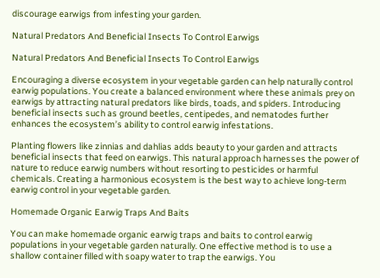discourage earwigs from infesting your garden.

Natural Predators And Beneficial Insects To Control Earwigs

Natural Predators And Beneficial Insects To Control Earwigs

Encouraging a diverse ecosystem in your vegetable garden can help naturally control earwig populations. You create a balanced environment where these animals prey on earwigs by attracting natural predators like birds, toads, and spiders. Introducing beneficial insects such as ground beetles, centipedes, and nematodes further enhances the ecosystem’s ability to control earwig infestations.

Planting flowers like zinnias and dahlias adds beauty to your garden and attracts beneficial insects that feed on earwigs. This natural approach harnesses the power of nature to reduce earwig numbers without resorting to pesticides or harmful chemicals. Creating a harmonious ecosystem is the best way to achieve long-term earwig control in your vegetable garden.

Homemade Organic Earwig Traps And Baits

You can make homemade organic earwig traps and baits to control earwig populations in your vegetable garden naturally. One effective method is to use a shallow container filled with soapy water to trap the earwigs. You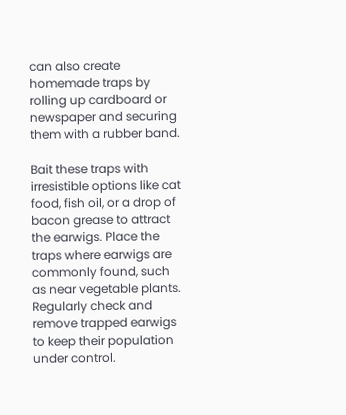can also create homemade traps by rolling up cardboard or newspaper and securing them with a rubber band.

Bait these traps with irresistible options like cat food, fish oil, or a drop of bacon grease to attract the earwigs. Place the traps where earwigs are commonly found, such as near vegetable plants. Regularly check and remove trapped earwigs to keep their population under control.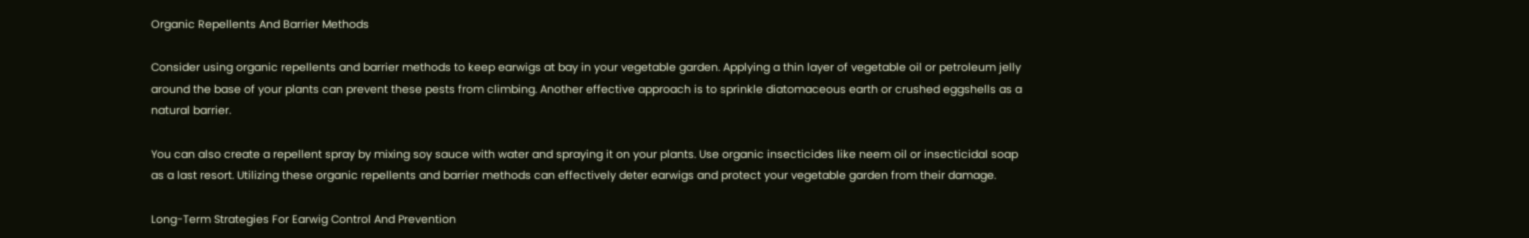Organic Repellents And Barrier Methods

Consider using organic repellents and barrier methods to keep earwigs at bay in your vegetable garden. Applying a thin layer of vegetable oil or petroleum jelly around the base of your plants can prevent these pests from climbing. Another effective approach is to sprinkle diatomaceous earth or crushed eggshells as a natural barrier.

You can also create a repellent spray by mixing soy sauce with water and spraying it on your plants. Use organic insecticides like neem oil or insecticidal soap as a last resort. Utilizing these organic repellents and barrier methods can effectively deter earwigs and protect your vegetable garden from their damage.

Long-Term Strategies For Earwig Control And Prevention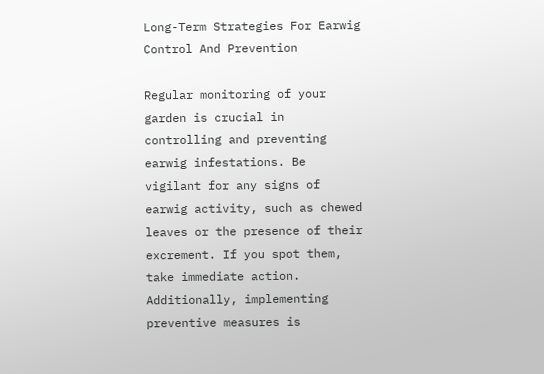Long-Term Strategies For Earwig Control And Prevention

Regular monitoring of your garden is crucial in controlling and preventing earwig infestations. Be vigilant for any signs of earwig activity, such as chewed leaves or the presence of their excrement. If you spot them, take immediate action. Additionally, implementing preventive measures is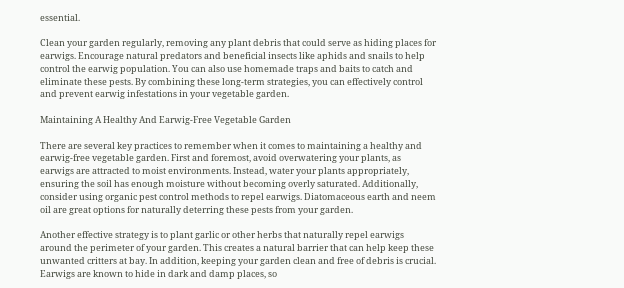essential.

Clean your garden regularly, removing any plant debris that could serve as hiding places for earwigs. Encourage natural predators and beneficial insects like aphids and snails to help control the earwig population. You can also use homemade traps and baits to catch and eliminate these pests. By combining these long-term strategies, you can effectively control and prevent earwig infestations in your vegetable garden.

Maintaining A Healthy And Earwig-Free Vegetable Garden

There are several key practices to remember when it comes to maintaining a healthy and earwig-free vegetable garden. First and foremost, avoid overwatering your plants, as earwigs are attracted to moist environments. Instead, water your plants appropriately, ensuring the soil has enough moisture without becoming overly saturated. Additionally, consider using organic pest control methods to repel earwigs. Diatomaceous earth and neem oil are great options for naturally deterring these pests from your garden.

Another effective strategy is to plant garlic or other herbs that naturally repel earwigs around the perimeter of your garden. This creates a natural barrier that can help keep these unwanted critters at bay. In addition, keeping your garden clean and free of debris is crucial. Earwigs are known to hide in dark and damp places, so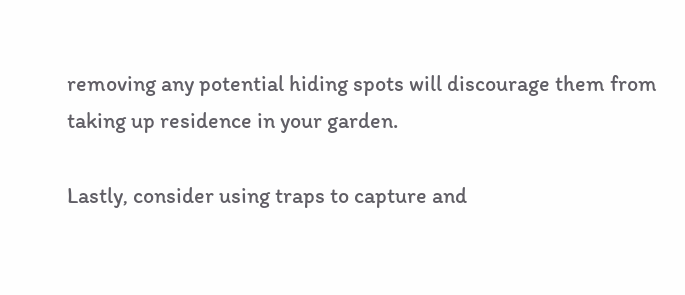removing any potential hiding spots will discourage them from taking up residence in your garden.

Lastly, consider using traps to capture and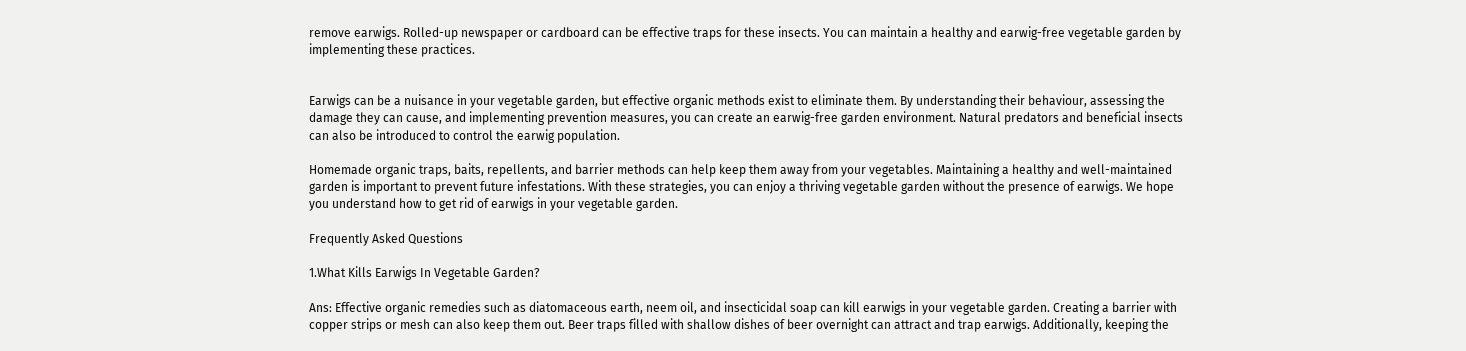remove earwigs. Rolled-up newspaper or cardboard can be effective traps for these insects. You can maintain a healthy and earwig-free vegetable garden by implementing these practices.


Earwigs can be a nuisance in your vegetable garden, but effective organic methods exist to eliminate them. By understanding their behaviour, assessing the damage they can cause, and implementing prevention measures, you can create an earwig-free garden environment. Natural predators and beneficial insects can also be introduced to control the earwig population.

Homemade organic traps, baits, repellents, and barrier methods can help keep them away from your vegetables. Maintaining a healthy and well-maintained garden is important to prevent future infestations. With these strategies, you can enjoy a thriving vegetable garden without the presence of earwigs. We hope you understand how to get rid of earwigs in your vegetable garden.

Frequently Asked Questions

1.What Kills Earwigs In Vegetable Garden?

Ans: Effective organic remedies such as diatomaceous earth, neem oil, and insecticidal soap can kill earwigs in your vegetable garden. Creating a barrier with copper strips or mesh can also keep them out. Beer traps filled with shallow dishes of beer overnight can attract and trap earwigs. Additionally, keeping the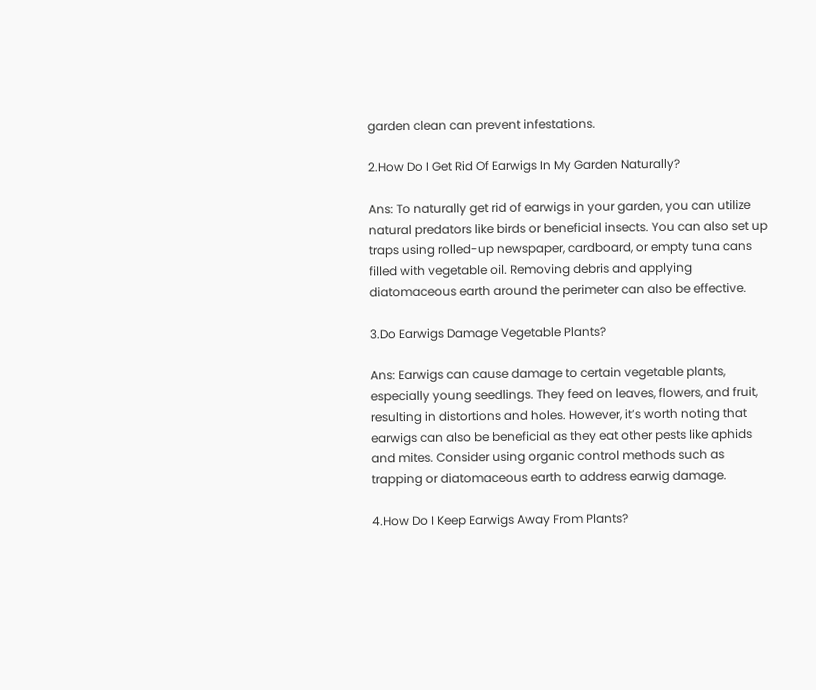garden clean can prevent infestations.

2.How Do I Get Rid Of Earwigs In My Garden Naturally?

Ans: To naturally get rid of earwigs in your garden, you can utilize natural predators like birds or beneficial insects. You can also set up traps using rolled-up newspaper, cardboard, or empty tuna cans filled with vegetable oil. Removing debris and applying diatomaceous earth around the perimeter can also be effective.

3.Do Earwigs Damage Vegetable Plants?

Ans: Earwigs can cause damage to certain vegetable plants, especially young seedlings. They feed on leaves, flowers, and fruit, resulting in distortions and holes. However, it’s worth noting that earwigs can also be beneficial as they eat other pests like aphids and mites. Consider using organic control methods such as trapping or diatomaceous earth to address earwig damage.

4.How Do I Keep Earwigs Away From Plants?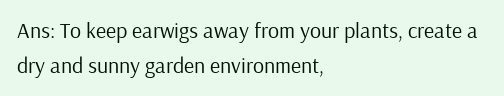Ans: To keep earwigs away from your plants, create a dry and sunny garden environment,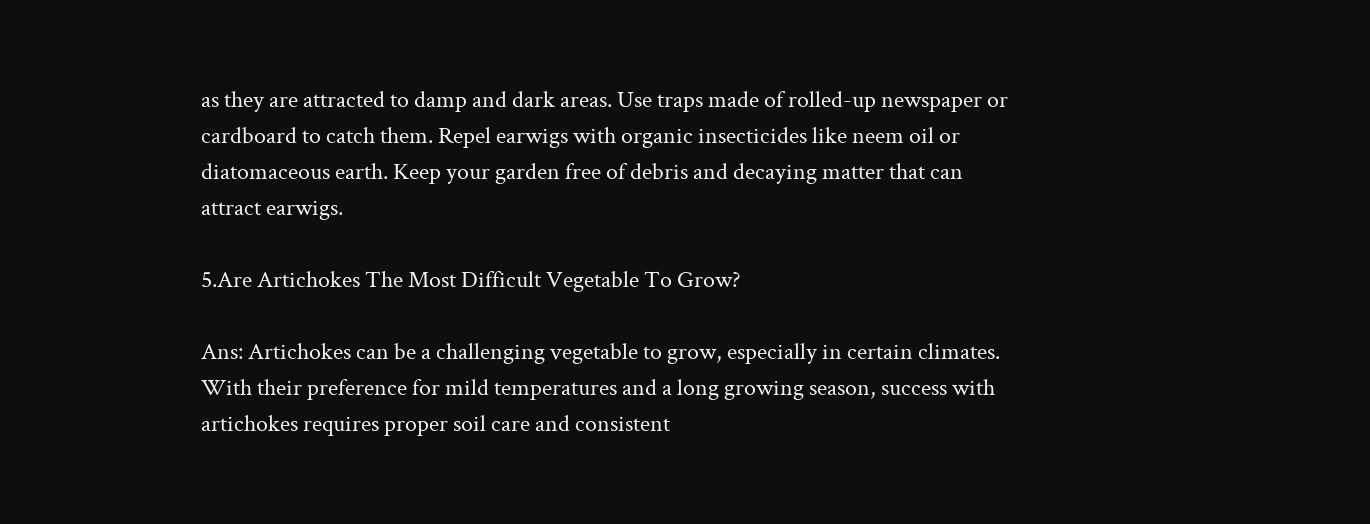as they are attracted to damp and dark areas. Use traps made of rolled-up newspaper or cardboard to catch them. Repel earwigs with organic insecticides like neem oil or diatomaceous earth. Keep your garden free of debris and decaying matter that can attract earwigs.

5.Are Artichokes The Most Difficult Vegetable To Grow?

Ans: Artichokes can be a challenging vegetable to grow, especially in certain climates. With their preference for mild temperatures and a long growing season, success with artichokes requires proper soil care and consistent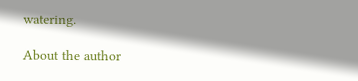watering.

About the author